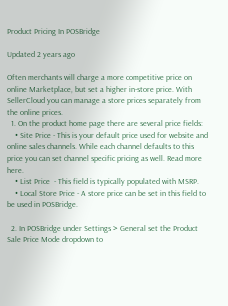Product Pricing In POSBridge

Updated 2 years ago

Often merchants will charge a more competitive price on online Marketplace, but set a higher in-store price. With SellerCloud you can manage a store prices separately from the online prices.
  1. On the product home page there are several price fields:
    • Site Price - This is your default price used for website and online sales channels. While each channel defaults to this price you can set channel specific pricing as well. Read more here.
    • List Price  - This field is typically populated with MSRP.
    • Local Store Price - A store price can be set in this field to be used in POSBridge.

  2. In POSBridge under Settings > General set the Product Sale Price Mode dropdown to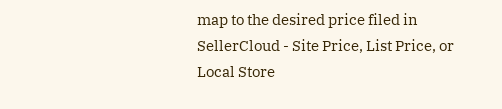map to the desired price filed in SellerCloud - Site Price, List Price, or Local Store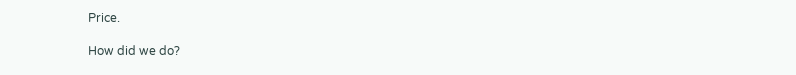Price.

How did we do?